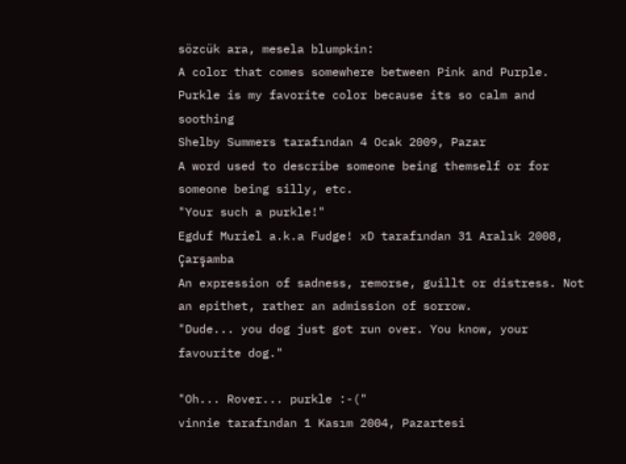sözcük ara, mesela blumpkin:
A color that comes somewhere between Pink and Purple.
Purkle is my favorite color because its so calm and soothing
Shelby Summers tarafından 4 Ocak 2009, Pazar
A word used to describe someone being themself or for someone being silly, etc.
"Your such a purkle!"
Egduf Muriel a.k.a Fudge! xD tarafından 31 Aralık 2008, Çarşamba
An expression of sadness, remorse, guillt or distress. Not an epithet, rather an admission of sorrow.
"Dude... you dog just got run over. You know, your favourite dog."

"Oh... Rover... purkle :-("
vinnie tarafından 1 Kasım 2004, Pazartesi